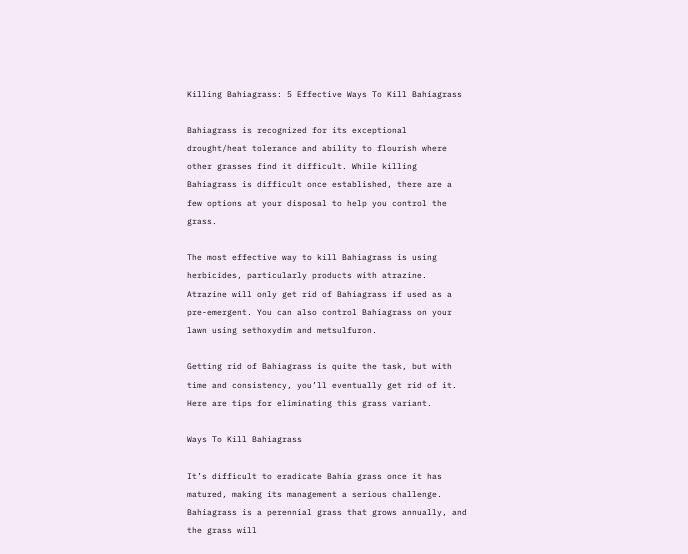Killing Bahiagrass: 5 Effective Ways To Kill Bahiagrass

Bahiagrass is recognized for its exceptional drought/heat tolerance and ability to flourish where other grasses find it difficult. While killing Bahiagrass is difficult once established, there are a few options at your disposal to help you control the grass.

The most effective way to kill Bahiagrass is using herbicides, particularly products with atrazine. Atrazine will only get rid of Bahiagrass if used as a pre-emergent. You can also control Bahiagrass on your lawn using sethoxydim and metsulfuron.

Getting rid of Bahiagrass is quite the task, but with time and consistency, you’ll eventually get rid of it. Here are tips for eliminating this grass variant.

Ways To Kill Bahiagrass

It’s difficult to eradicate Bahia grass once it has matured, making its management a serious challenge. Bahiagrass is a perennial grass that grows annually, and the grass will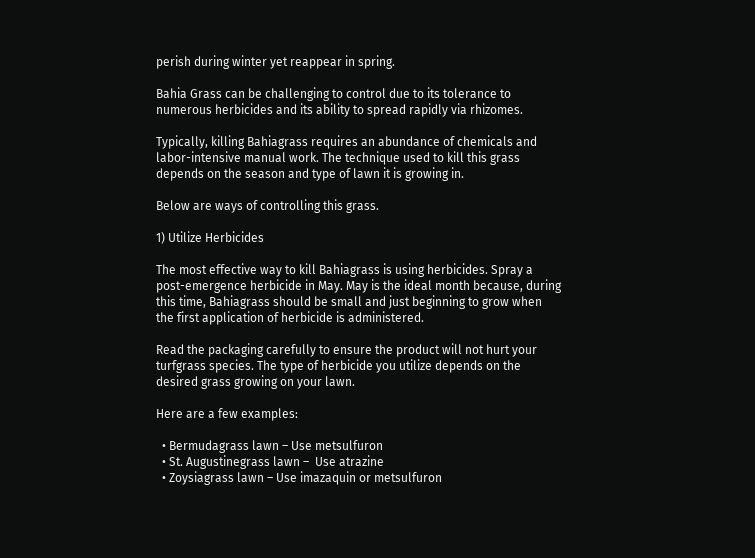perish during winter yet reappear in spring.

Bahia Grass can be challenging to control due to its tolerance to numerous herbicides and its ability to spread rapidly via rhizomes.

Typically, killing Bahiagrass requires an abundance of chemicals and labor-intensive manual work. The technique used to kill this grass depends on the season and type of lawn it is growing in.

Below are ways of controlling this grass.

1) Utilize Herbicides

The most effective way to kill Bahiagrass is using herbicides. Spray a post-emergence herbicide in May. May is the ideal month because, during this time, Bahiagrass should be small and just beginning to grow when the first application of herbicide is administered.

Read the packaging carefully to ensure the product will not hurt your turfgrass species. The type of herbicide you utilize depends on the desired grass growing on your lawn.

Here are a few examples:

  • Bermudagrass lawn – Use metsulfuron
  • St. Augustinegrass lawn –  Use atrazine
  • Zoysiagrass lawn – Use imazaquin or metsulfuron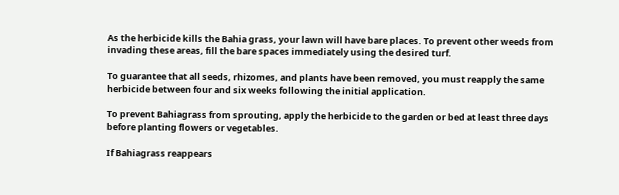As the herbicide kills the Bahia grass, your lawn will have bare places. To prevent other weeds from invading these areas, fill the bare spaces immediately using the desired turf.

To guarantee that all seeds, rhizomes, and plants have been removed, you must reapply the same herbicide between four and six weeks following the initial application.

To prevent Bahiagrass from sprouting, apply the herbicide to the garden or bed at least three days before planting flowers or vegetables.

If Bahiagrass reappears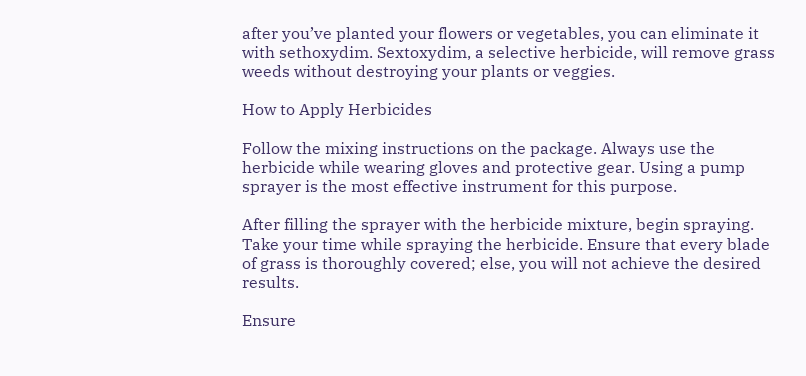after you’ve planted your flowers or vegetables, you can eliminate it with sethoxydim. Sextoxydim, a selective herbicide, will remove grass weeds without destroying your plants or veggies.

How to Apply Herbicides

Follow the mixing instructions on the package. Always use the herbicide while wearing gloves and protective gear. Using a pump sprayer is the most effective instrument for this purpose.

After filling the sprayer with the herbicide mixture, begin spraying. Take your time while spraying the herbicide. Ensure that every blade of grass is thoroughly covered; else, you will not achieve the desired results.

Ensure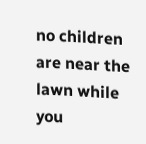no children are near the lawn while you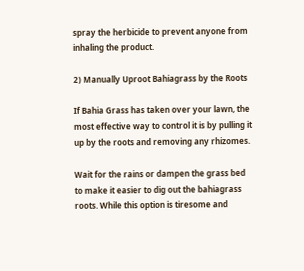spray the herbicide to prevent anyone from inhaling the product.

2) Manually Uproot Bahiagrass by the Roots

If Bahia Grass has taken over your lawn, the most effective way to control it is by pulling it up by the roots and removing any rhizomes.

Wait for the rains or dampen the grass bed to make it easier to dig out the bahiagrass roots. While this option is tiresome and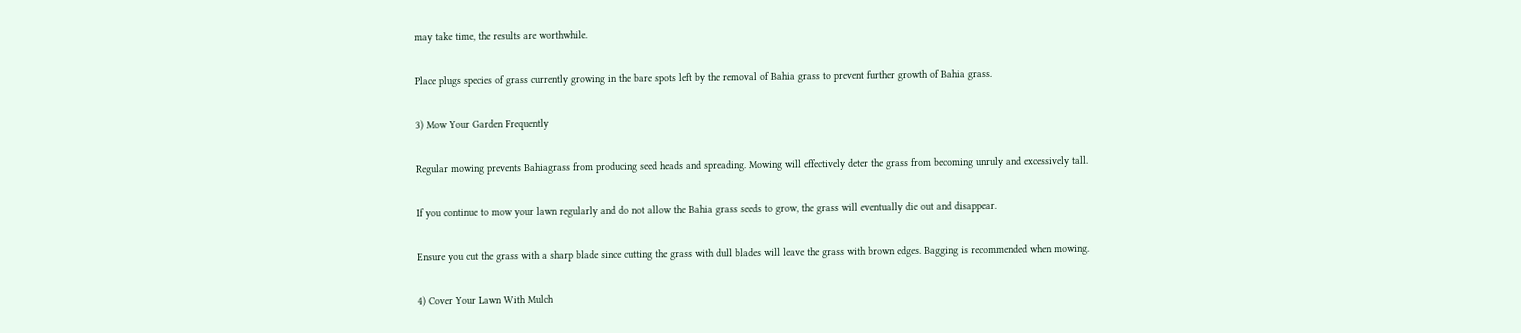may take time, the results are worthwhile.

Place plugs species of grass currently growing in the bare spots left by the removal of Bahia grass to prevent further growth of Bahia grass.

3) Mow Your Garden Frequently

Regular mowing prevents Bahiagrass from producing seed heads and spreading. Mowing will effectively deter the grass from becoming unruly and excessively tall.

If you continue to mow your lawn regularly and do not allow the Bahia grass seeds to grow, the grass will eventually die out and disappear.

Ensure you cut the grass with a sharp blade since cutting the grass with dull blades will leave the grass with brown edges. Bagging is recommended when mowing.

4) Cover Your Lawn With Mulch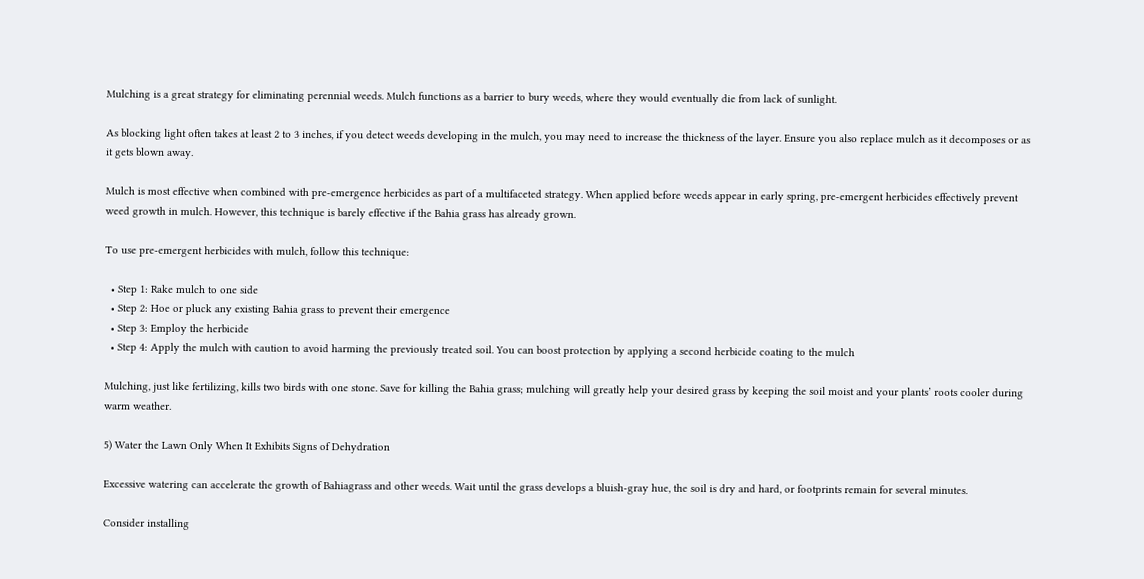Mulching is a great strategy for eliminating perennial weeds. Mulch functions as a barrier to bury weeds, where they would eventually die from lack of sunlight.

As blocking light often takes at least 2 to 3 inches, if you detect weeds developing in the mulch, you may need to increase the thickness of the layer. Ensure you also replace mulch as it decomposes or as it gets blown away.

Mulch is most effective when combined with pre-emergence herbicides as part of a multifaceted strategy. When applied before weeds appear in early spring, pre-emergent herbicides effectively prevent weed growth in mulch. However, this technique is barely effective if the Bahia grass has already grown.

To use pre-emergent herbicides with mulch, follow this technique:

  • Step 1: Rake mulch to one side
  • Step 2: Hoe or pluck any existing Bahia grass to prevent their emergence
  • Step 3: Employ the herbicide
  • Step 4: Apply the mulch with caution to avoid harming the previously treated soil. You can boost protection by applying a second herbicide coating to the mulch

Mulching, just like fertilizing, kills two birds with one stone. Save for killing the Bahia grass; mulching will greatly help your desired grass by keeping the soil moist and your plants’ roots cooler during warm weather.

5) Water the Lawn Only When It Exhibits Signs of Dehydration

Excessive watering can accelerate the growth of Bahiagrass and other weeds. Wait until the grass develops a bluish-gray hue, the soil is dry and hard, or footprints remain for several minutes.

Consider installing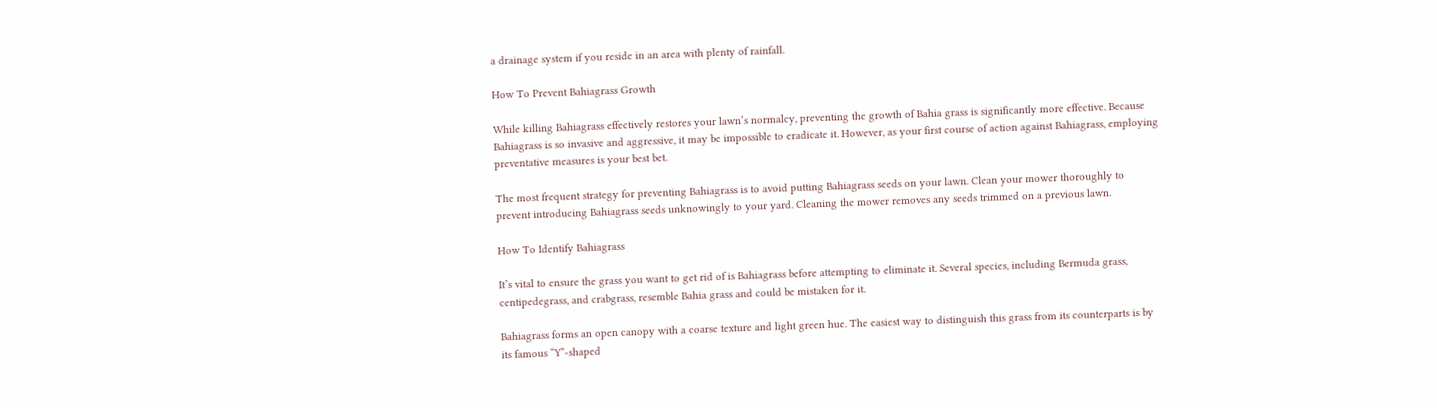a drainage system if you reside in an area with plenty of rainfall.

How To Prevent Bahiagrass Growth

While killing Bahiagrass effectively restores your lawn’s normalcy, preventing the growth of Bahia grass is significantly more effective. Because Bahiagrass is so invasive and aggressive, it may be impossible to eradicate it. However, as your first course of action against Bahiagrass, employing preventative measures is your best bet.

The most frequent strategy for preventing Bahiagrass is to avoid putting Bahiagrass seeds on your lawn. Clean your mower thoroughly to prevent introducing Bahiagrass seeds unknowingly to your yard. Cleaning the mower removes any seeds trimmed on a previous lawn.

How To Identify Bahiagrass

It’s vital to ensure the grass you want to get rid of is Bahiagrass before attempting to eliminate it. Several species, including Bermuda grass, centipedegrass, and crabgrass, resemble Bahia grass and could be mistaken for it.

Bahiagrass forms an open canopy with a coarse texture and light green hue. The easiest way to distinguish this grass from its counterparts is by its famous “Y”-shaped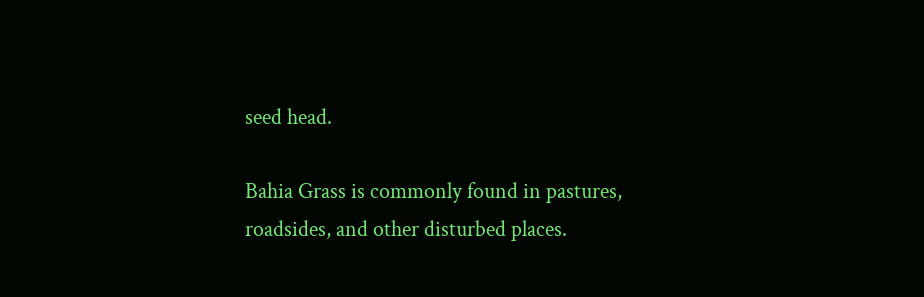seed head.

Bahia Grass is commonly found in pastures, roadsides, and other disturbed places.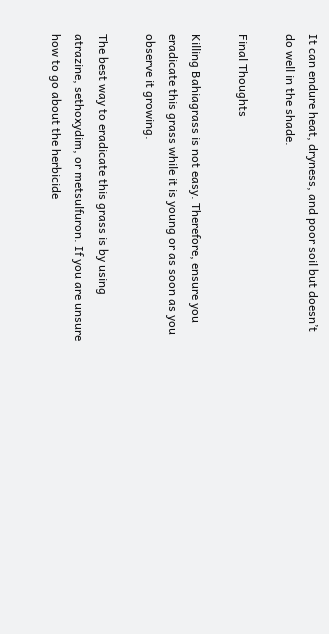It can endure heat, dryness, and poor soil but doesn’t do well in the shade.

Final Thoughts

Killing Bahiagrass is not easy. Therefore, ensure you eradicate this grass while it is young or as soon as you observe it growing.

The best way to eradicate this grass is by using atrazine, sethoxydim, or metsulfuron. If you are unsure how to go about the herbicide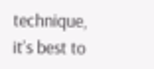technique, it’s best to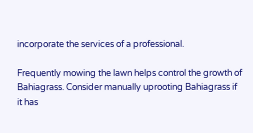incorporate the services of a professional.

Frequently mowing the lawn helps control the growth of Bahiagrass. Consider manually uprooting Bahiagrass if it has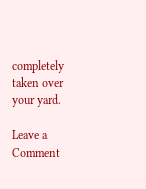completely taken over your yard.

Leave a Comment